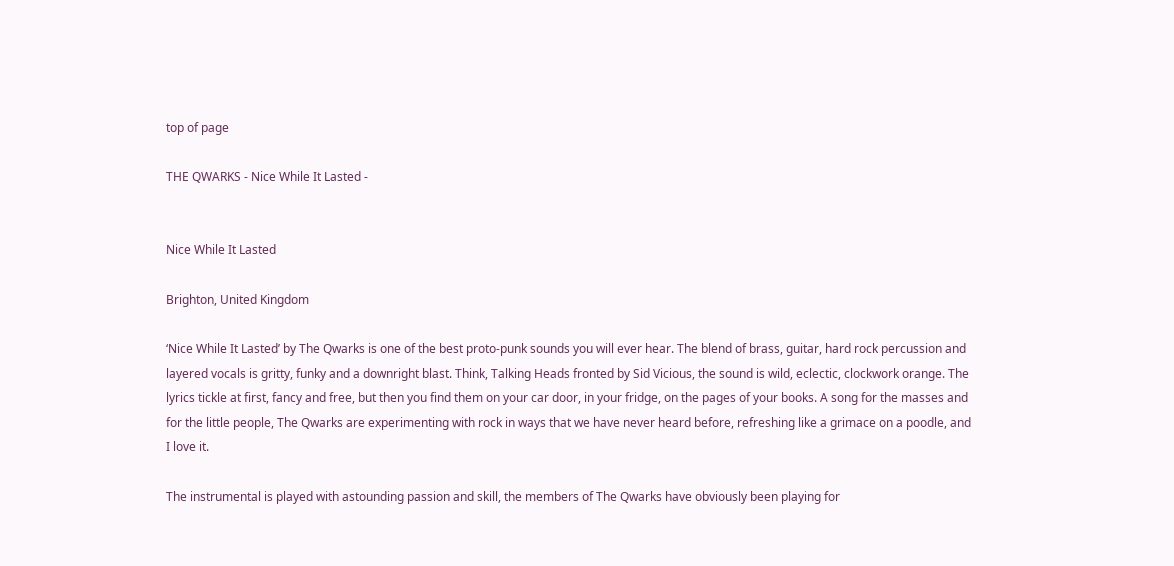top of page

THE QWARKS - Nice While It Lasted -


Nice While It Lasted

Brighton, United Kingdom

‘Nice While It Lasted’ by The Qwarks is one of the best proto-punk sounds you will ever hear. The blend of brass, guitar, hard rock percussion and layered vocals is gritty, funky and a downright blast. Think, Talking Heads fronted by Sid Vicious, the sound is wild, eclectic, clockwork orange. The lyrics tickle at first, fancy and free, but then you find them on your car door, in your fridge, on the pages of your books. A song for the masses and for the little people, The Qwarks are experimenting with rock in ways that we have never heard before, refreshing like a grimace on a poodle, and I love it.

The instrumental is played with astounding passion and skill, the members of The Qwarks have obviously been playing for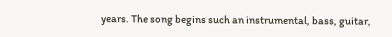years. The song begins such an instrumental, bass, guitar,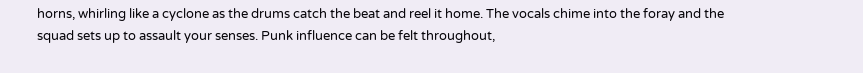horns, whirling like a cyclone as the drums catch the beat and reel it home. The vocals chime into the foray and the squad sets up to assault your senses. Punk influence can be felt throughout,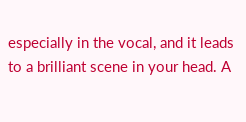especially in the vocal, and it leads to a brilliant scene in your head. A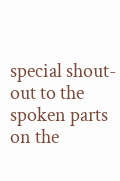special shout-out to the spoken parts on the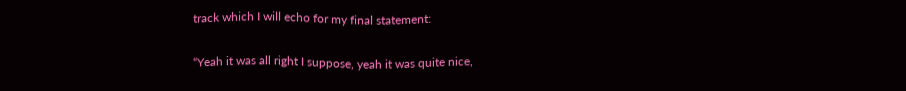track which I will echo for my final statement:

“Yeah it was all right I suppose, yeah it was quite nice,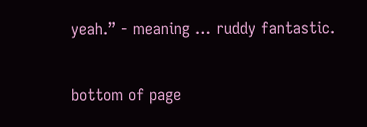yeah.” - meaning … ruddy fantastic.


bottom of page